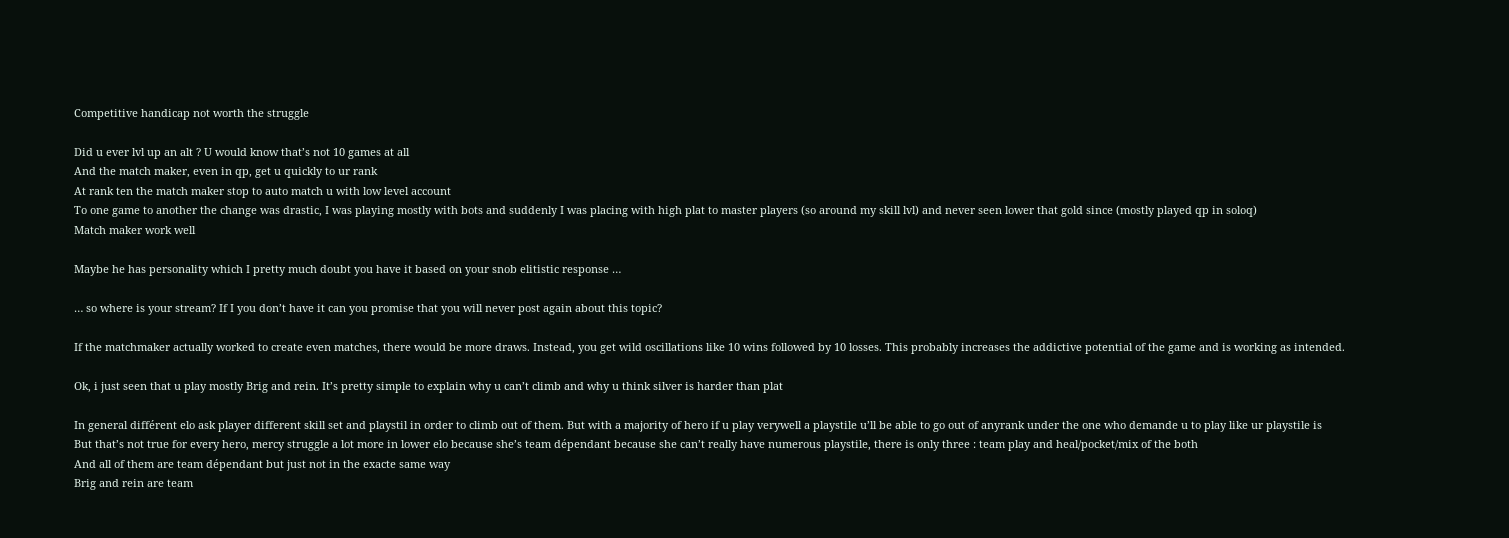Competitive handicap not worth the struggle

Did u ever lvl up an alt ? U would know that’s not 10 games at all
And the match maker, even in qp, get u quickly to ur rank
At rank ten the match maker stop to auto match u with low level account
To one game to another the change was drastic, I was playing mostly with bots and suddenly I was placing with high plat to master players (so around my skill lvl) and never seen lower that gold since (mostly played qp in soloq)
Match maker work well

Maybe he has personality which I pretty much doubt you have it based on your snob elitistic response …

… so where is your stream? If I you don’t have it can you promise that you will never post again about this topic?

If the matchmaker actually worked to create even matches, there would be more draws. Instead, you get wild oscillations like 10 wins followed by 10 losses. This probably increases the addictive potential of the game and is working as intended.

Ok, i just seen that u play mostly Brig and rein. It’s pretty simple to explain why u can’t climb and why u think silver is harder than plat

In general différent elo ask player different skill set and playstil in order to climb out of them. But with a majority of hero if u play verywell a playstile u’ll be able to go out of anyrank under the one who demande u to play like ur playstile is
But that’s not true for every hero, mercy struggle a lot more in lower elo because she’s team dépendant because she can’t really have numerous playstile, there is only three : team play and heal/pocket/mix of the both
And all of them are team dépendant but just not in the exacte same way
Brig and rein are team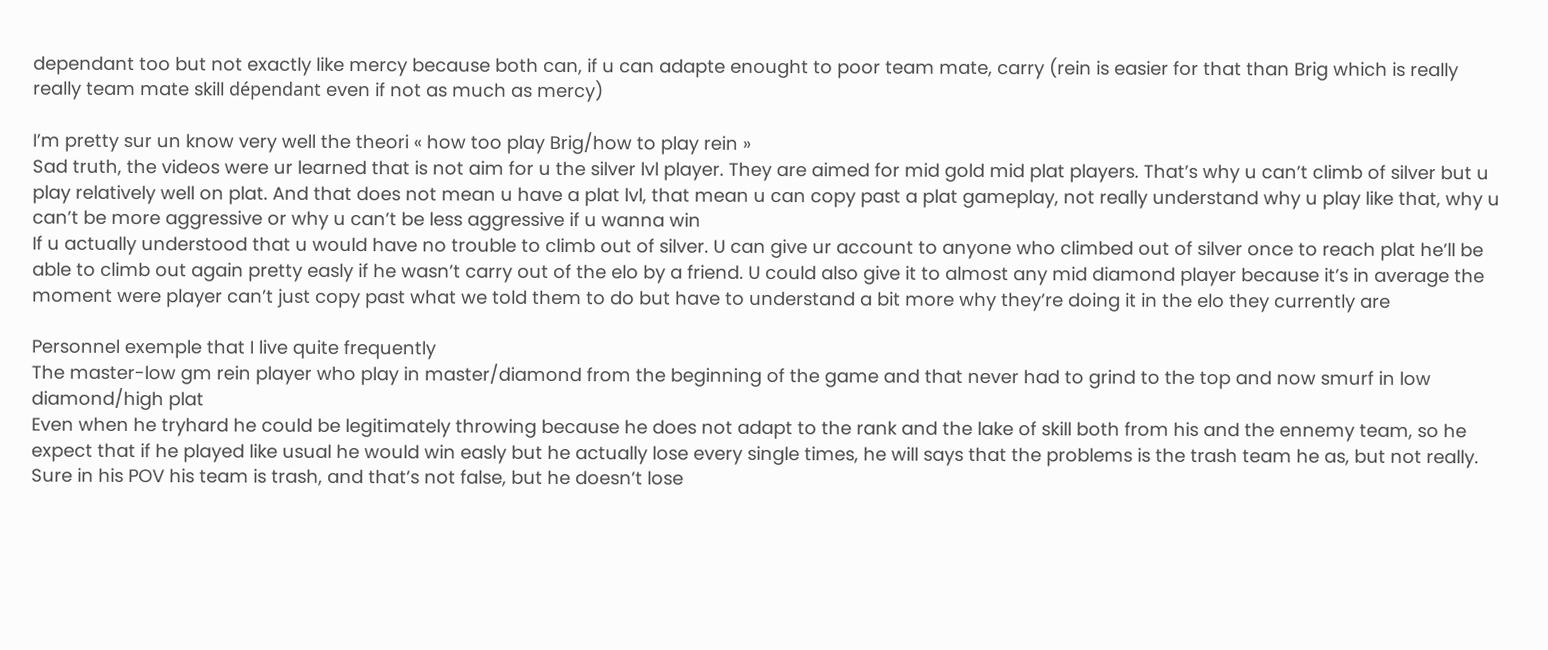dependant too but not exactly like mercy because both can, if u can adapte enought to poor team mate, carry (rein is easier for that than Brig which is really really team mate skill dépendant even if not as much as mercy)

I’m pretty sur un know very well the theori « how too play Brig/how to play rein »
Sad truth, the videos were ur learned that is not aim for u the silver lvl player. They are aimed for mid gold mid plat players. That’s why u can’t climb of silver but u play relatively well on plat. And that does not mean u have a plat lvl, that mean u can copy past a plat gameplay, not really understand why u play like that, why u can’t be more aggressive or why u can’t be less aggressive if u wanna win
If u actually understood that u would have no trouble to climb out of silver. U can give ur account to anyone who climbed out of silver once to reach plat he’ll be able to climb out again pretty easly if he wasn’t carry out of the elo by a friend. U could also give it to almost any mid diamond player because it’s in average the moment were player can’t just copy past what we told them to do but have to understand a bit more why they’re doing it in the elo they currently are

Personnel exemple that I live quite frequently
The master-low gm rein player who play in master/diamond from the beginning of the game and that never had to grind to the top and now smurf in low diamond/high plat
Even when he tryhard he could be legitimately throwing because he does not adapt to the rank and the lake of skill both from his and the ennemy team, so he expect that if he played like usual he would win easly but he actually lose every single times, he will says that the problems is the trash team he as, but not really. Sure in his POV his team is trash, and that’s not false, but he doesn’t lose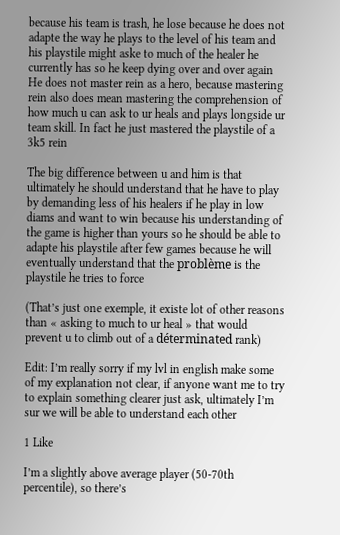because his team is trash, he lose because he does not adapte the way he plays to the level of his team and his playstile might aske to much of the healer he currently has so he keep dying over and over again
He does not master rein as a hero, because mastering rein also does mean mastering the comprehension of how much u can ask to ur heals and plays longside ur team skill. In fact he just mastered the playstile of a 3k5 rein

The big difference between u and him is that ultimately he should understand that he have to play by demanding less of his healers if he play in low diams and want to win because his understanding of the game is higher than yours so he should be able to adapte his playstile after few games because he will eventually understand that the problème is the playstile he tries to force

(That’s just one exemple, it existe lot of other reasons than « asking to much to ur heal » that would prevent u to climb out of a déterminated rank)

Edit: I’m really sorry if my lvl in english make some of my explanation not clear, if anyone want me to try to explain something clearer just ask, ultimately I’m sur we will be able to understand each other

1 Like

I’m a slightly above average player (50-70th percentile), so there’s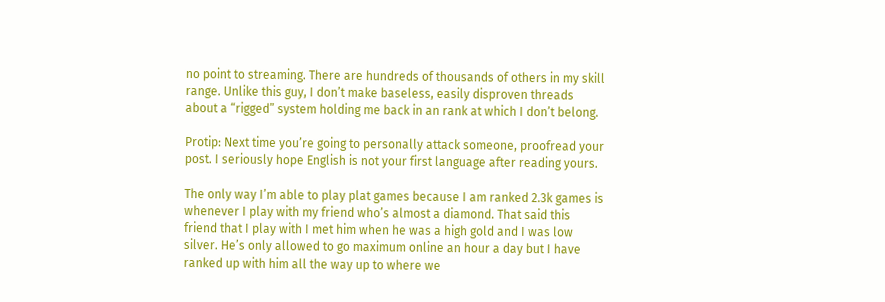no point to streaming. There are hundreds of thousands of others in my skill range. Unlike this guy, I don’t make baseless, easily disproven threads about a “rigged” system holding me back in an rank at which I don’t belong.

Protip: Next time you’re going to personally attack someone, proofread your post. I seriously hope English is not your first language after reading yours.

The only way I’m able to play plat games because I am ranked 2.3k games is whenever I play with my friend who’s almost a diamond. That said this friend that I play with I met him when he was a high gold and I was low silver. He’s only allowed to go maximum online an hour a day but I have ranked up with him all the way up to where we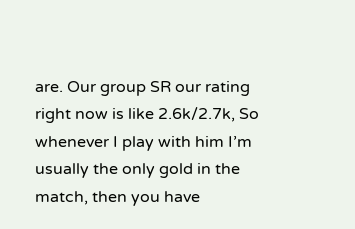are. Our group SR our rating right now is like 2.6k/2.7k, So whenever I play with him I’m usually the only gold in the match, then you have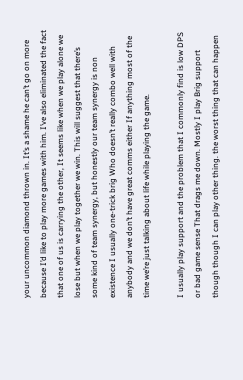your uncommon diamond thrown in. It’s a shame he can’t go on more because I’d like to play more games with him. I’ve also eliminated the fact that one of us is carrying the other, It seems like when we play alone we lose but when we play together we win. This will suggest that there’s some kind of team synergy, but honestly our team synergy is non existence I usually one-trick brig Who doesn’t really combo well with anybody and we don’t have great comms either If anything most of the time we’re just talking about life while playing the game.

I usually play support and the problem that I commonly find is low DPS or bad game sense That drags me down. Mostly I play Brig support though though I can play other thing. the worst thing that can happen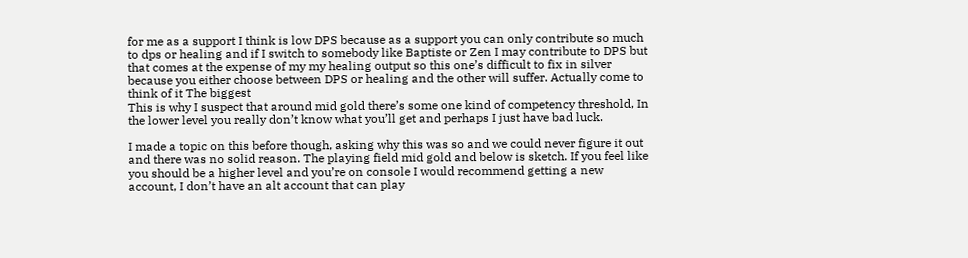for me as a support I think is low DPS because as a support you can only contribute so much to dps or healing and if I switch to somebody like Baptiste or Zen I may contribute to DPS but that comes at the expense of my my healing output so this one’s difficult to fix in silver because you either choose between DPS or healing and the other will suffer. Actually come to think of it The biggest
This is why I suspect that around mid gold there’s some one kind of competency threshold, In the lower level you really don’t know what you’ll get and perhaps I just have bad luck.

I made a topic on this before though, asking why this was so and we could never figure it out and there was no solid reason. The playing field mid gold and below is sketch. If you feel like you should be a higher level and you’re on console I would recommend getting a new account, I don’t have an alt account that can play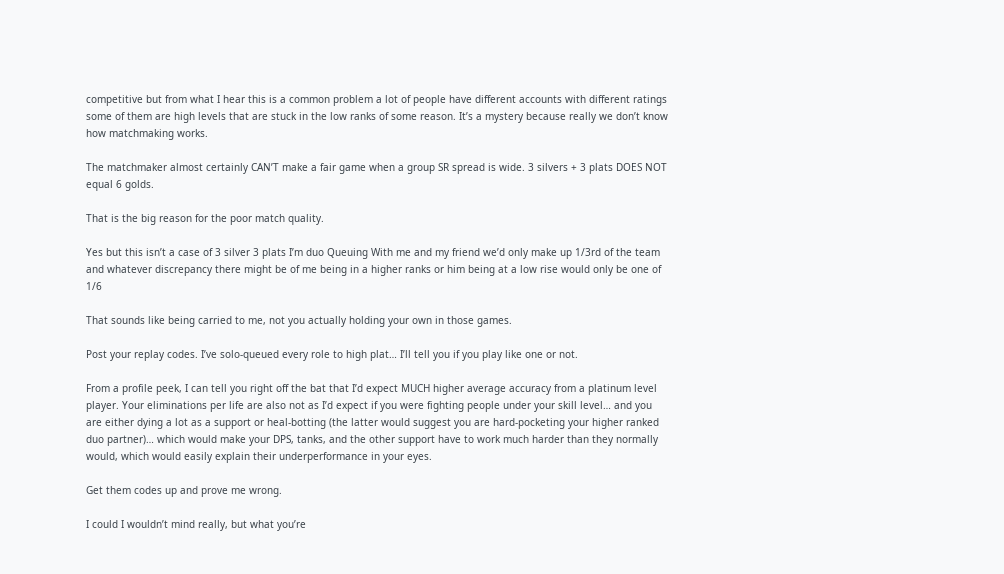competitive but from what I hear this is a common problem a lot of people have different accounts with different ratings some of them are high levels that are stuck in the low ranks of some reason. It’s a mystery because really we don’t know how matchmaking works.

The matchmaker almost certainly CAN’T make a fair game when a group SR spread is wide. 3 silvers + 3 plats DOES NOT equal 6 golds.

That is the big reason for the poor match quality.

Yes but this isn’t a case of 3 silver 3 plats I’m duo Queuing With me and my friend we’d only make up 1/3rd of the team and whatever discrepancy there might be of me being in a higher ranks or him being at a low rise would only be one of 1/6

That sounds like being carried to me, not you actually holding your own in those games.

Post your replay codes. I’ve solo-queued every role to high plat… I’ll tell you if you play like one or not.

From a profile peek, I can tell you right off the bat that I’d expect MUCH higher average accuracy from a platinum level player. Your eliminations per life are also not as I’d expect if you were fighting people under your skill level… and you are either dying a lot as a support or heal-botting (the latter would suggest you are hard-pocketing your higher ranked duo partner)… which would make your DPS, tanks, and the other support have to work much harder than they normally would, which would easily explain their underperformance in your eyes.

Get them codes up and prove me wrong.

I could I wouldn’t mind really, but what you’re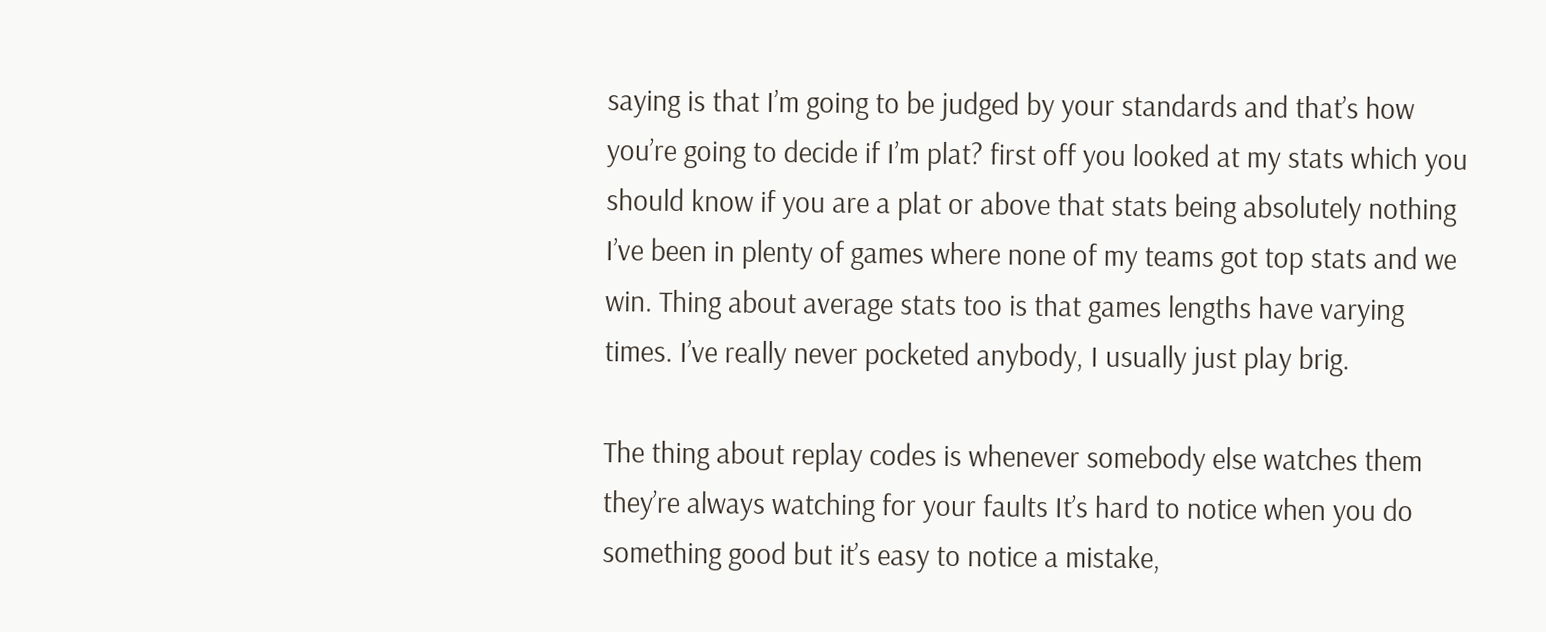saying is that I’m going to be judged by your standards and that’s how you’re going to decide if I’m plat? first off you looked at my stats which you should know if you are a plat or above that stats being absolutely nothing I’ve been in plenty of games where none of my teams got top stats and we win. Thing about average stats too is that games lengths have varying times. I’ve really never pocketed anybody, I usually just play brig.

The thing about replay codes is whenever somebody else watches them they’re always watching for your faults It’s hard to notice when you do something good but it’s easy to notice a mistake,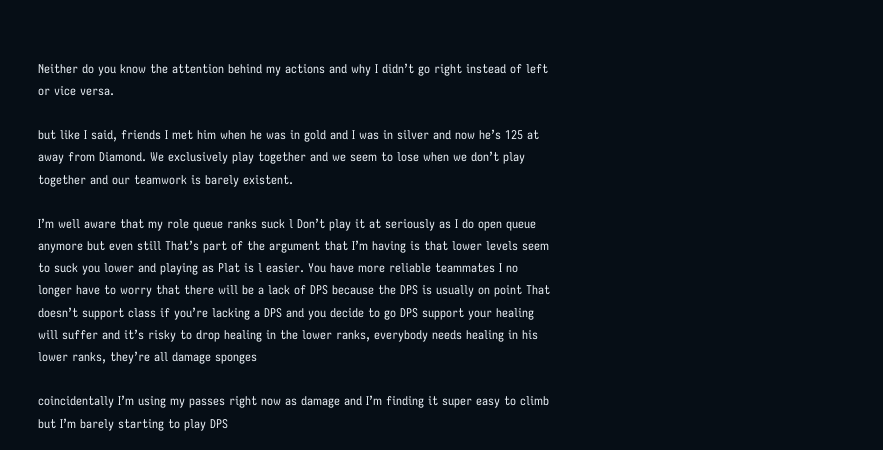Neither do you know the attention behind my actions and why I didn’t go right instead of left or vice versa.

but like I said, friends I met him when he was in gold and I was in silver and now he’s 125 at away from Diamond. We exclusively play together and we seem to lose when we don’t play together and our teamwork is barely existent.

I’m well aware that my role queue ranks suck l Don’t play it at seriously as I do open queue anymore but even still That’s part of the argument that I’m having is that lower levels seem to suck you lower and playing as Plat is l easier. You have more reliable teammates I no longer have to worry that there will be a lack of DPS because the DPS is usually on point That doesn’t support class if you’re lacking a DPS and you decide to go DPS support your healing will suffer and it’s risky to drop healing in the lower ranks, everybody needs healing in his lower ranks, they’re all damage sponges

coincidentally I’m using my passes right now as damage and I’m finding it super easy to climb but I’m barely starting to play DPS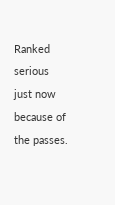Ranked serious just now because of the passes.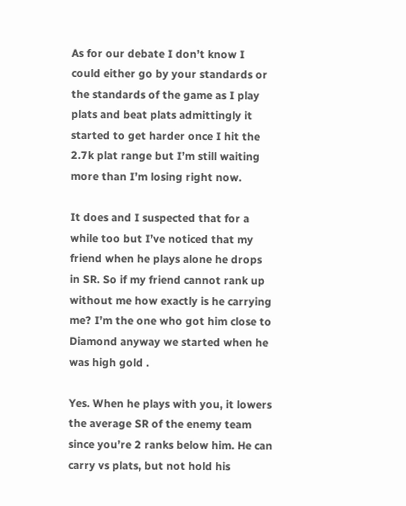As for our debate I don’t know I could either go by your standards or the standards of the game as I play plats and beat plats admittingly it started to get harder once I hit the 2.7k plat range but I’m still waiting more than I’m losing right now.

It does and I suspected that for a while too but I’ve noticed that my friend when he plays alone he drops in SR. So if my friend cannot rank up without me how exactly is he carrying me? I’m the one who got him close to Diamond anyway we started when he was high gold .

Yes. When he plays with you, it lowers the average SR of the enemy team since you’re 2 ranks below him. He can carry vs plats, but not hold his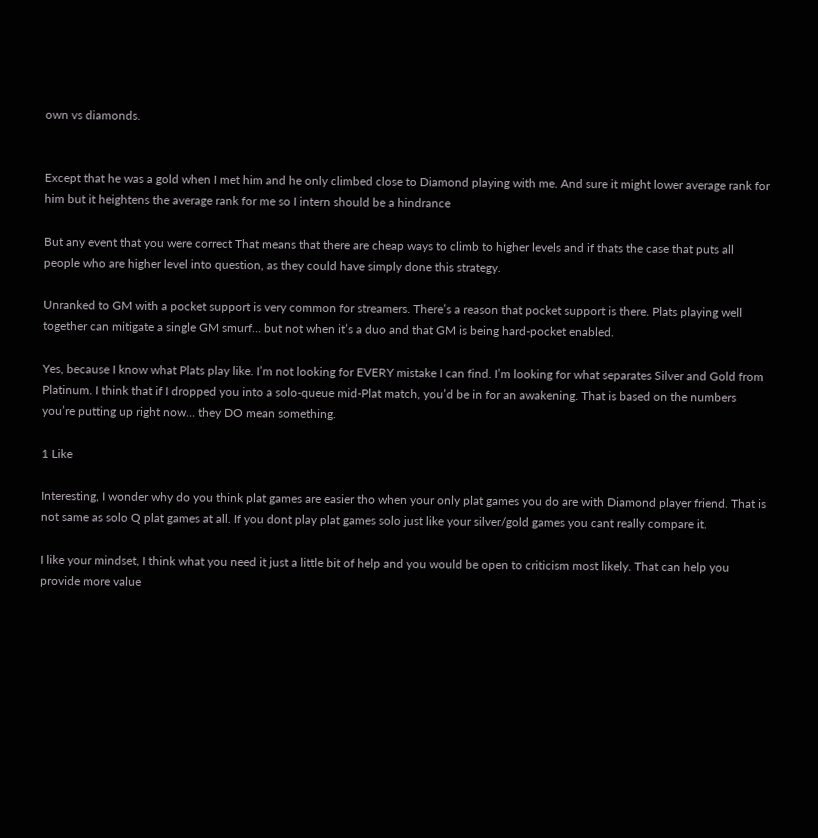own vs diamonds.


Except that he was a gold when I met him and he only climbed close to Diamond playing with me. And sure it might lower average rank for him but it heightens the average rank for me so I intern should be a hindrance

But any event that you were correct That means that there are cheap ways to climb to higher levels and if thats the case that puts all people who are higher level into question, as they could have simply done this strategy.

Unranked to GM with a pocket support is very common for streamers. There’s a reason that pocket support is there. Plats playing well together can mitigate a single GM smurf… but not when it’s a duo and that GM is being hard-pocket enabled.

Yes, because I know what Plats play like. I’m not looking for EVERY mistake I can find. I’m looking for what separates Silver and Gold from Platinum. I think that if I dropped you into a solo-queue mid-Plat match, you’d be in for an awakening. That is based on the numbers you’re putting up right now… they DO mean something.

1 Like

Interesting, I wonder why do you think plat games are easier tho when your only plat games you do are with Diamond player friend. That is not same as solo Q plat games at all. If you dont play plat games solo just like your silver/gold games you cant really compare it.

I like your mindset, I think what you need it just a little bit of help and you would be open to criticism most likely. That can help you provide more value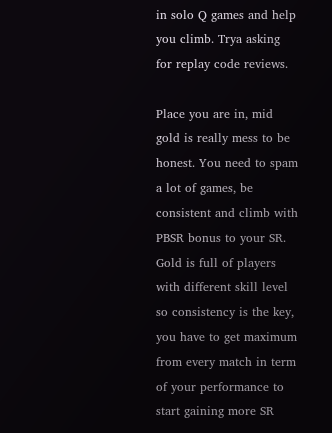in solo Q games and help you climb. Trya asking for replay code reviews.

Place you are in, mid gold is really mess to be honest. You need to spam a lot of games, be consistent and climb with PBSR bonus to your SR. Gold is full of players with different skill level so consistency is the key, you have to get maximum from every match in term of your performance to start gaining more SR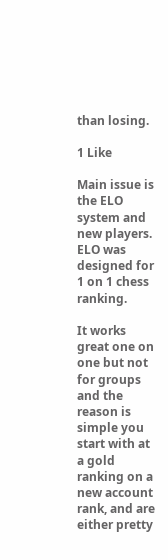than losing.

1 Like

Main issue is the ELO system and new players. ELO was designed for 1 on 1 chess ranking.

It works great one on one but not for groups and the reason is simple you start with at a gold ranking on a new account rank, and are either pretty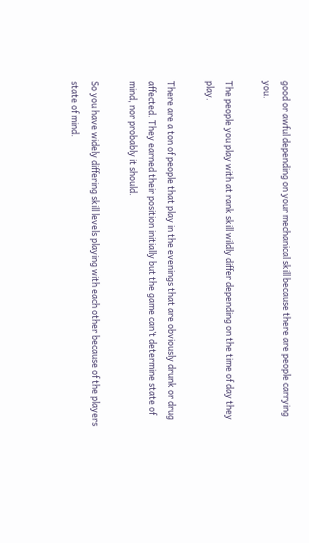good or awful depending on your mechanical skill because there are people carrying you.

The people you play with at rank skill wildly differ depending on the time of day they play.

There are a ton of people that play in the evenings that are obviously drunk or drug affected. They earned their position initially but the game can’t determine state of mind, nor probably it should.

So you have widely differing skill levels playing with each other because of the players state of mind.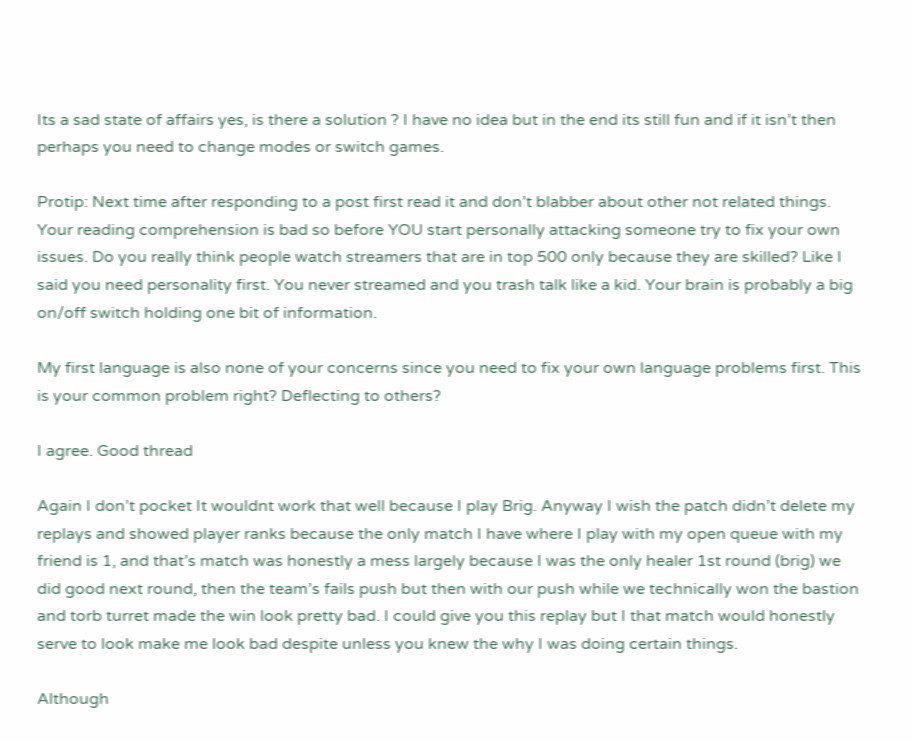Its a sad state of affairs yes, is there a solution ? I have no idea but in the end its still fun and if it isn’t then perhaps you need to change modes or switch games.

Protip: Next time after responding to a post first read it and don’t blabber about other not related things. Your reading comprehension is bad so before YOU start personally attacking someone try to fix your own issues. Do you really think people watch streamers that are in top 500 only because they are skilled? Like I said you need personality first. You never streamed and you trash talk like a kid. Your brain is probably a big on/off switch holding one bit of information.

My first language is also none of your concerns since you need to fix your own language problems first. This is your common problem right? Deflecting to others?

I agree. Good thread

Again I don’t pocket It wouldnt work that well because I play Brig. Anyway I wish the patch didn’t delete my replays and showed player ranks because the only match I have where I play with my open queue with my friend is 1, and that’s match was honestly a mess largely because I was the only healer 1st round (brig) we did good next round, then the team’s fails push but then with our push while we technically won the bastion and torb turret made the win look pretty bad. I could give you this replay but I that match would honestly serve to look make me look bad despite unless you knew the why I was doing certain things.

Although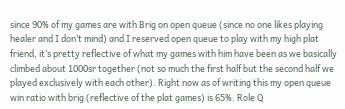since 90% of my games are with Brig on open queue (since no one likes playing healer and I don’t mind) and I reserved open queue to play with my high plat friend, it’s pretty reflective of what my games with him have been as we basically climbed about 1000sr together (not so much the first half but the second half we played exclusively with each other). Right now as of writing this my open queue win ratio with brig (reflective of the plat games) is 65%. Role Q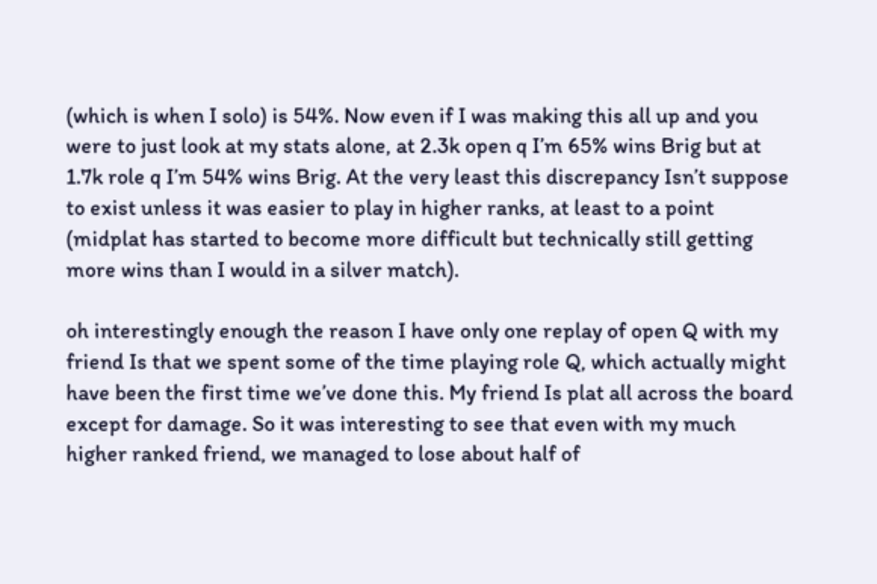(which is when I solo) is 54%. Now even if I was making this all up and you were to just look at my stats alone, at 2.3k open q I’m 65% wins Brig but at 1.7k role q I’m 54% wins Brig. At the very least this discrepancy Isn’t suppose to exist unless it was easier to play in higher ranks, at least to a point (midplat has started to become more difficult but technically still getting more wins than I would in a silver match).

oh interestingly enough the reason I have only one replay of open Q with my friend Is that we spent some of the time playing role Q, which actually might have been the first time we’ve done this. My friend Is plat all across the board except for damage. So it was interesting to see that even with my much higher ranked friend, we managed to lose about half of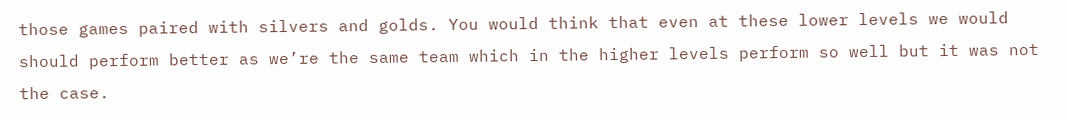those games paired with silvers and golds. You would think that even at these lower levels we would should perform better as we’re the same team which in the higher levels perform so well but it was not the case.